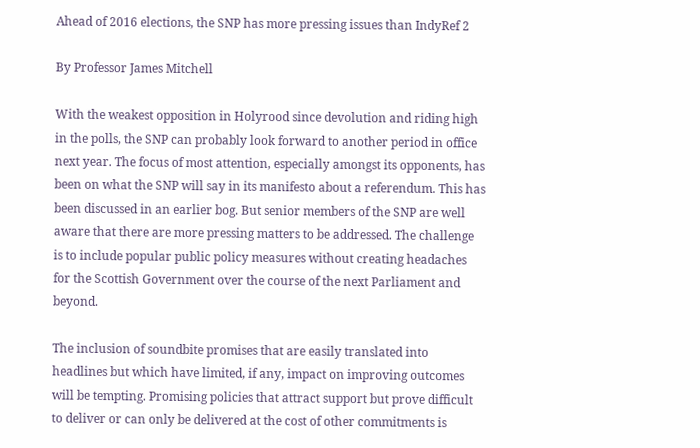Ahead of 2016 elections, the SNP has more pressing issues than IndyRef 2

By Professor James Mitchell

With the weakest opposition in Holyrood since devolution and riding high in the polls, the SNP can probably look forward to another period in office next year. The focus of most attention, especially amongst its opponents, has been on what the SNP will say in its manifesto about a referendum. This has been discussed in an earlier bog. But senior members of the SNP are well aware that there are more pressing matters to be addressed. The challenge is to include popular public policy measures without creating headaches for the Scottish Government over the course of the next Parliament and beyond.

The inclusion of soundbite promises that are easily translated into headlines but which have limited, if any, impact on improving outcomes will be tempting. Promising policies that attract support but prove difficult to deliver or can only be delivered at the cost of other commitments is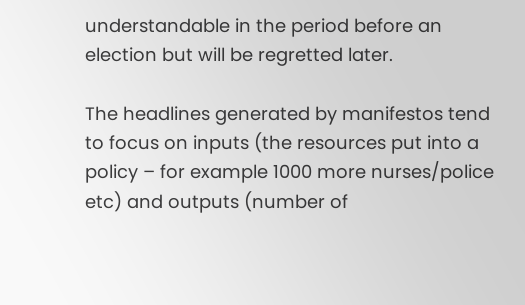understandable in the period before an election but will be regretted later.

The headlines generated by manifestos tend to focus on inputs (the resources put into a policy – for example 1000 more nurses/police etc) and outputs (number of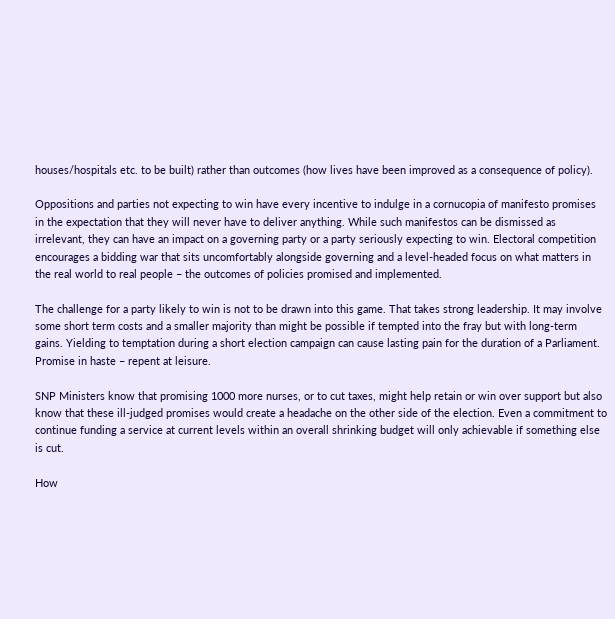houses/hospitals etc. to be built) rather than outcomes (how lives have been improved as a consequence of policy).

Oppositions and parties not expecting to win have every incentive to indulge in a cornucopia of manifesto promises in the expectation that they will never have to deliver anything. While such manifestos can be dismissed as irrelevant, they can have an impact on a governing party or a party seriously expecting to win. Electoral competition encourages a bidding war that sits uncomfortably alongside governing and a level-headed focus on what matters in the real world to real people – the outcomes of policies promised and implemented.

The challenge for a party likely to win is not to be drawn into this game. That takes strong leadership. It may involve some short term costs and a smaller majority than might be possible if tempted into the fray but with long-term gains. Yielding to temptation during a short election campaign can cause lasting pain for the duration of a Parliament. Promise in haste – repent at leisure.

SNP Ministers know that promising 1000 more nurses, or to cut taxes, might help retain or win over support but also know that these ill-judged promises would create a headache on the other side of the election. Even a commitment to continue funding a service at current levels within an overall shrinking budget will only achievable if something else is cut.

How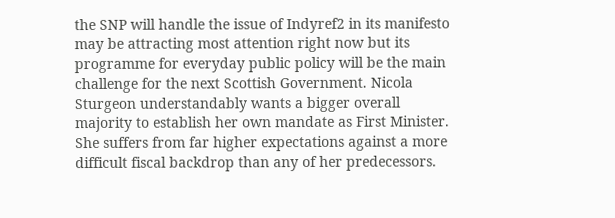the SNP will handle the issue of Indyref2 in its manifesto may be attracting most attention right now but its programme for everyday public policy will be the main challenge for the next Scottish Government. Nicola Sturgeon understandably wants a bigger overall majority to establish her own mandate as First Minister. She suffers from far higher expectations against a more difficult fiscal backdrop than any of her predecessors.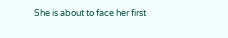She is about to face her first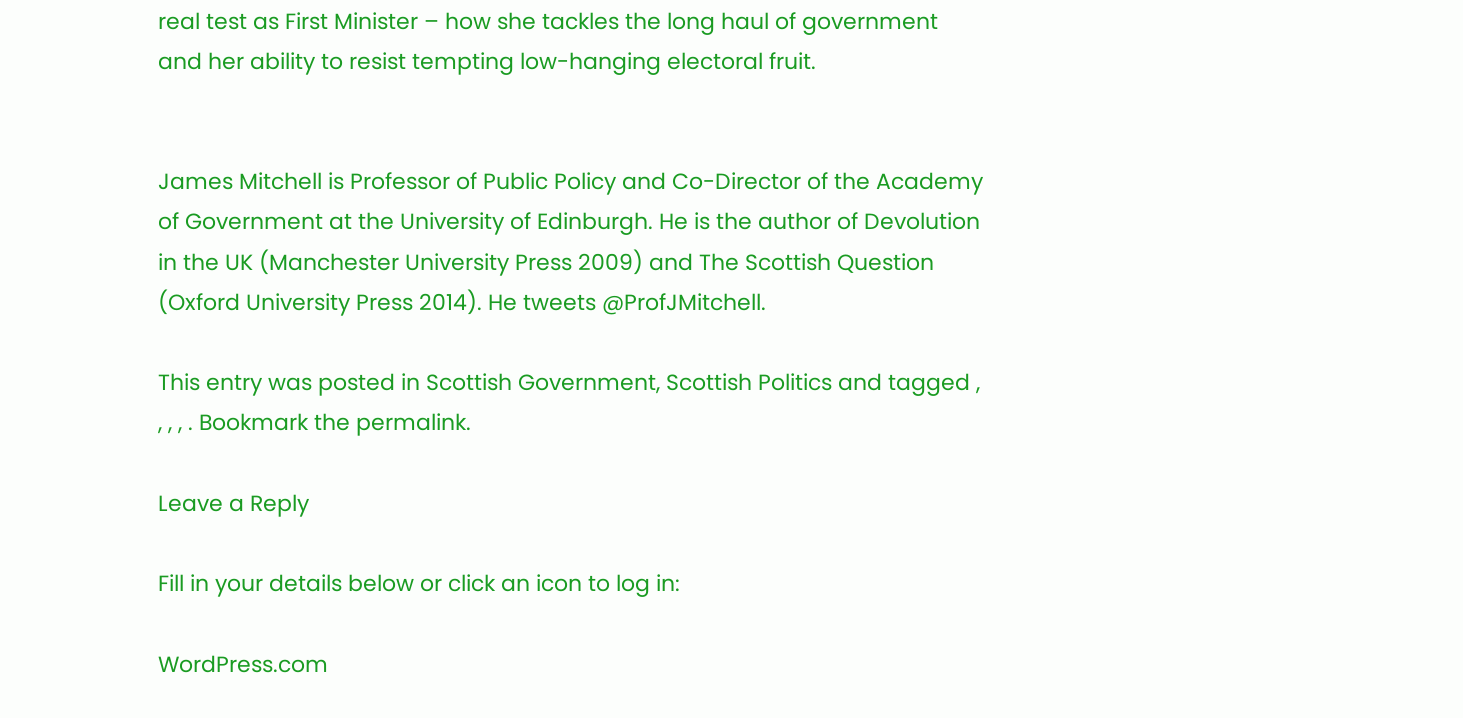real test as First Minister – how she tackles the long haul of government and her ability to resist tempting low-hanging electoral fruit.


James Mitchell is Professor of Public Policy and Co-Director of the Academy of Government at the University of Edinburgh. He is the author of Devolution in the UK (Manchester University Press 2009) and The Scottish Question (Oxford University Press 2014). He tweets @ProfJMitchell.

This entry was posted in Scottish Government, Scottish Politics and tagged , , , , . Bookmark the permalink.

Leave a Reply

Fill in your details below or click an icon to log in:

WordPress.com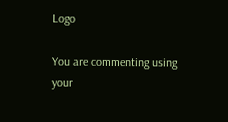Logo

You are commenting using your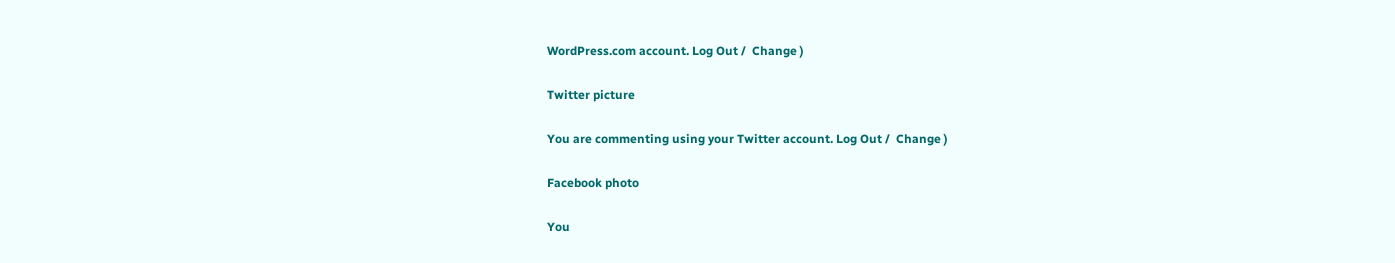WordPress.com account. Log Out /  Change )

Twitter picture

You are commenting using your Twitter account. Log Out /  Change )

Facebook photo

You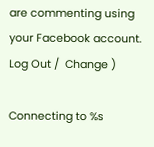are commenting using your Facebook account. Log Out /  Change )

Connecting to %s